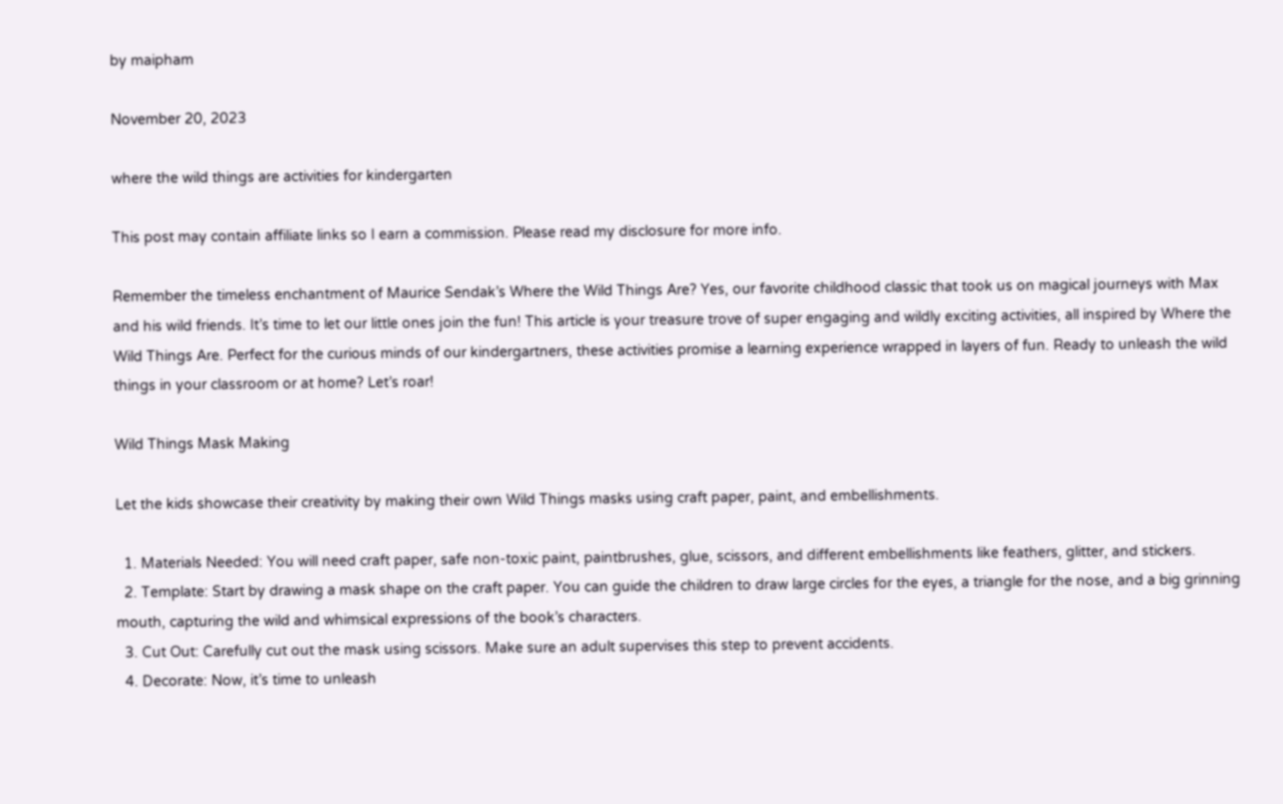by maipham

November 20, 2023

where the wild things are activities for kindergarten

This post may contain affiliate links so I earn a commission. Please read my disclosure for more info.

Remember the timeless enchantment of Maurice Sendak’s Where the Wild Things Are? Yes, our favorite childhood classic that took us on magical journeys with Max and his wild friends. It’s time to let our little ones join the fun! This article is your treasure trove of super engaging and wildly exciting activities, all inspired by Where the Wild Things Are. Perfect for the curious minds of our kindergartners, these activities promise a learning experience wrapped in layers of fun. Ready to unleash the wild things in your classroom or at home? Let’s roar!

Wild Things Mask Making

Let the kids showcase their creativity by making their own Wild Things masks using craft paper, paint, and embellishments.

  1. Materials Needed: You will need craft paper, safe non-toxic paint, paintbrushes, glue, scissors, and different embellishments like feathers, glitter, and stickers.
  2. Template: Start by drawing a mask shape on the craft paper. You can guide the children to draw large circles for the eyes, a triangle for the nose, and a big grinning mouth, capturing the wild and whimsical expressions of the book’s characters.
  3. Cut Out: Carefully cut out the mask using scissors. Make sure an adult supervises this step to prevent accidents.
  4. Decorate: Now, it’s time to unleash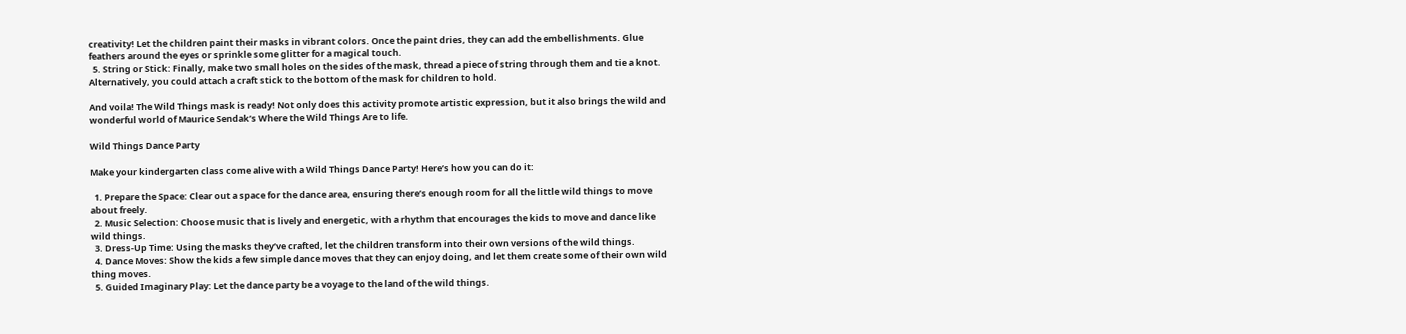creativity! Let the children paint their masks in vibrant colors. Once the paint dries, they can add the embellishments. Glue feathers around the eyes or sprinkle some glitter for a magical touch.
  5. String or Stick: Finally, make two small holes on the sides of the mask, thread a piece of string through them and tie a knot. Alternatively, you could attach a craft stick to the bottom of the mask for children to hold.

And voila! The Wild Things mask is ready! Not only does this activity promote artistic expression, but it also brings the wild and wonderful world of Maurice Sendak’s Where the Wild Things Are to life.

Wild Things Dance Party

Make your kindergarten class come alive with a Wild Things Dance Party! Here’s how you can do it:

  1. Prepare the Space: Clear out a space for the dance area, ensuring there’s enough room for all the little wild things to move about freely.
  2. Music Selection: Choose music that is lively and energetic, with a rhythm that encourages the kids to move and dance like wild things.
  3. Dress-Up Time: Using the masks they’ve crafted, let the children transform into their own versions of the wild things.
  4. Dance Moves: Show the kids a few simple dance moves that they can enjoy doing, and let them create some of their own wild thing moves.
  5. Guided Imaginary Play: Let the dance party be a voyage to the land of the wild things.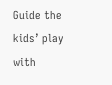Guide the kids’ play with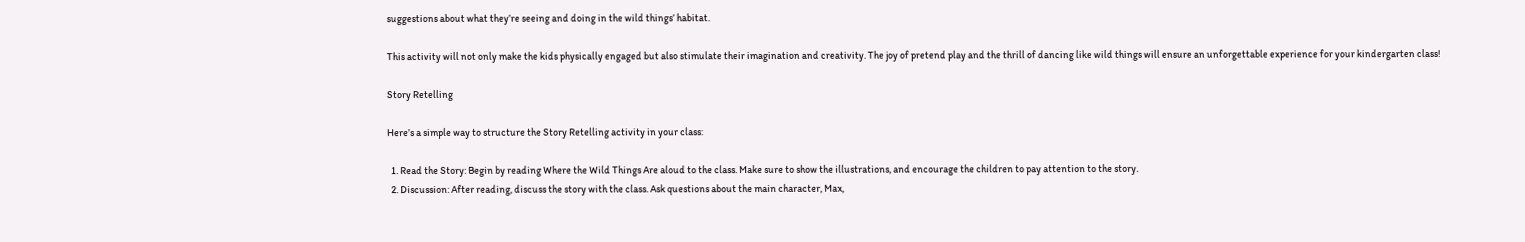suggestions about what they’re seeing and doing in the wild things’ habitat.

This activity will not only make the kids physically engaged but also stimulate their imagination and creativity. The joy of pretend play and the thrill of dancing like wild things will ensure an unforgettable experience for your kindergarten class!

Story Retelling

Here’s a simple way to structure the Story Retelling activity in your class:

  1. Read the Story: Begin by reading Where the Wild Things Are aloud to the class. Make sure to show the illustrations, and encourage the children to pay attention to the story.
  2. Discussion: After reading, discuss the story with the class. Ask questions about the main character, Max,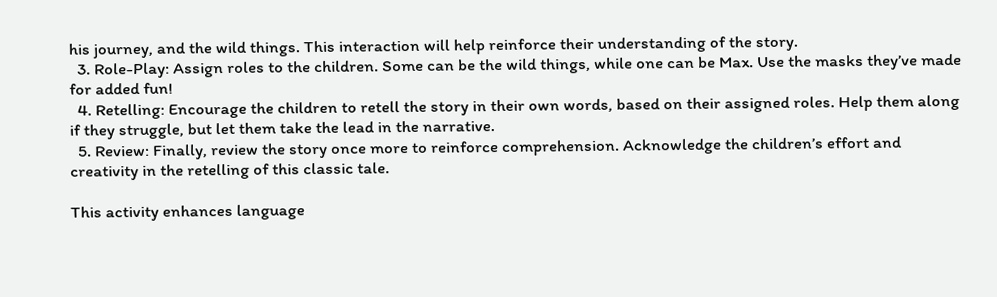his journey, and the wild things. This interaction will help reinforce their understanding of the story.
  3. Role-Play: Assign roles to the children. Some can be the wild things, while one can be Max. Use the masks they’ve made for added fun!
  4. Retelling: Encourage the children to retell the story in their own words, based on their assigned roles. Help them along if they struggle, but let them take the lead in the narrative.
  5. Review: Finally, review the story once more to reinforce comprehension. Acknowledge the children’s effort and creativity in the retelling of this classic tale.

This activity enhances language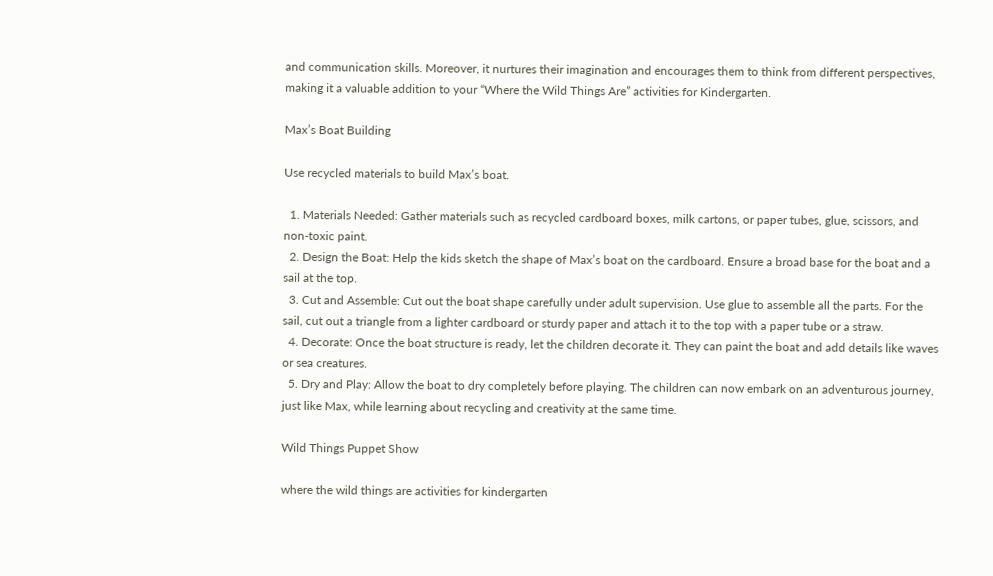and communication skills. Moreover, it nurtures their imagination and encourages them to think from different perspectives, making it a valuable addition to your “Where the Wild Things Are” activities for Kindergarten.

Max’s Boat Building

Use recycled materials to build Max’s boat.

  1. Materials Needed: Gather materials such as recycled cardboard boxes, milk cartons, or paper tubes, glue, scissors, and non-toxic paint.
  2. Design the Boat: Help the kids sketch the shape of Max’s boat on the cardboard. Ensure a broad base for the boat and a sail at the top.
  3. Cut and Assemble: Cut out the boat shape carefully under adult supervision. Use glue to assemble all the parts. For the sail, cut out a triangle from a lighter cardboard or sturdy paper and attach it to the top with a paper tube or a straw.
  4. Decorate: Once the boat structure is ready, let the children decorate it. They can paint the boat and add details like waves or sea creatures.
  5. Dry and Play: Allow the boat to dry completely before playing. The children can now embark on an adventurous journey, just like Max, while learning about recycling and creativity at the same time.

Wild Things Puppet Show

where the wild things are activities for kindergarten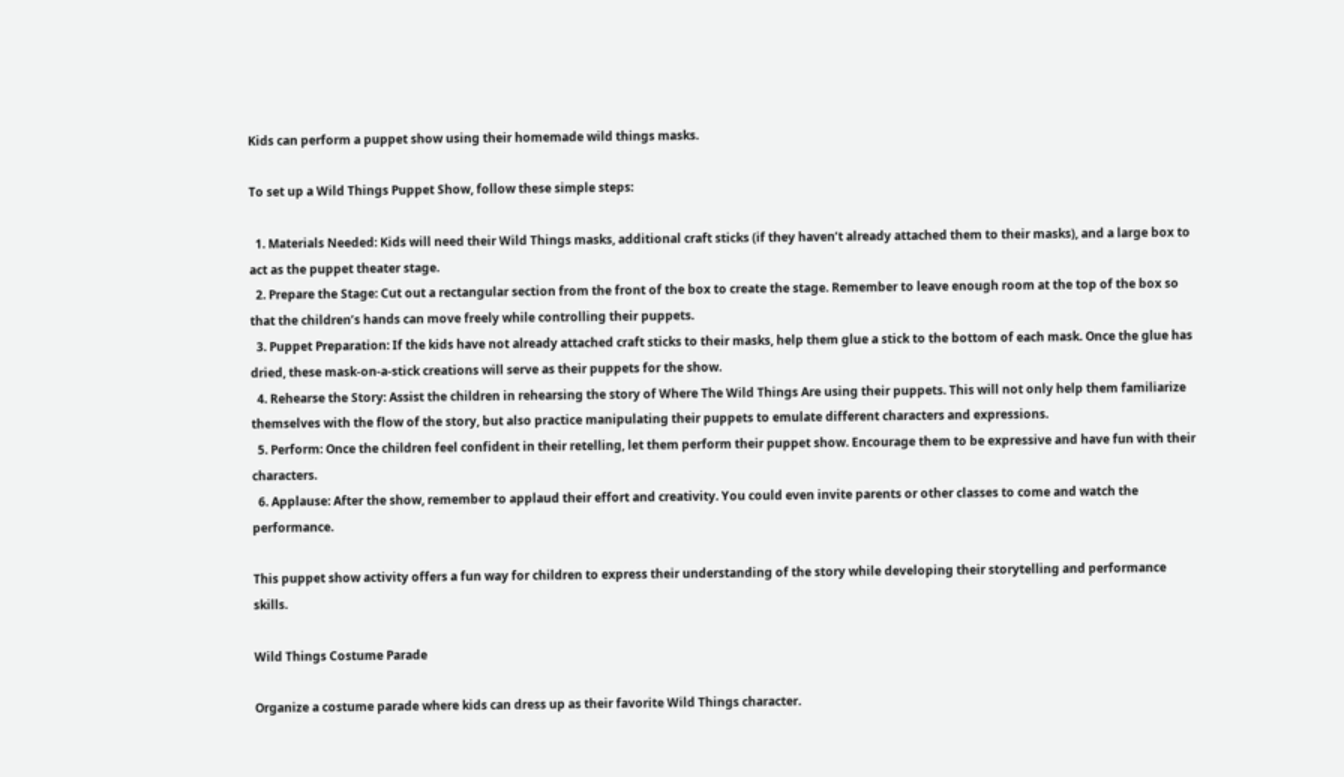Kids can perform a puppet show using their homemade wild things masks.

To set up a Wild Things Puppet Show, follow these simple steps:

  1. Materials Needed: Kids will need their Wild Things masks, additional craft sticks (if they haven’t already attached them to their masks), and a large box to act as the puppet theater stage.
  2. Prepare the Stage: Cut out a rectangular section from the front of the box to create the stage. Remember to leave enough room at the top of the box so that the children’s hands can move freely while controlling their puppets.
  3. Puppet Preparation: If the kids have not already attached craft sticks to their masks, help them glue a stick to the bottom of each mask. Once the glue has dried, these mask-on-a-stick creations will serve as their puppets for the show.
  4. Rehearse the Story: Assist the children in rehearsing the story of Where The Wild Things Are using their puppets. This will not only help them familiarize themselves with the flow of the story, but also practice manipulating their puppets to emulate different characters and expressions.
  5. Perform: Once the children feel confident in their retelling, let them perform their puppet show. Encourage them to be expressive and have fun with their characters.
  6. Applause: After the show, remember to applaud their effort and creativity. You could even invite parents or other classes to come and watch the performance.

This puppet show activity offers a fun way for children to express their understanding of the story while developing their storytelling and performance skills.

Wild Things Costume Parade

Organize a costume parade where kids can dress up as their favorite Wild Things character.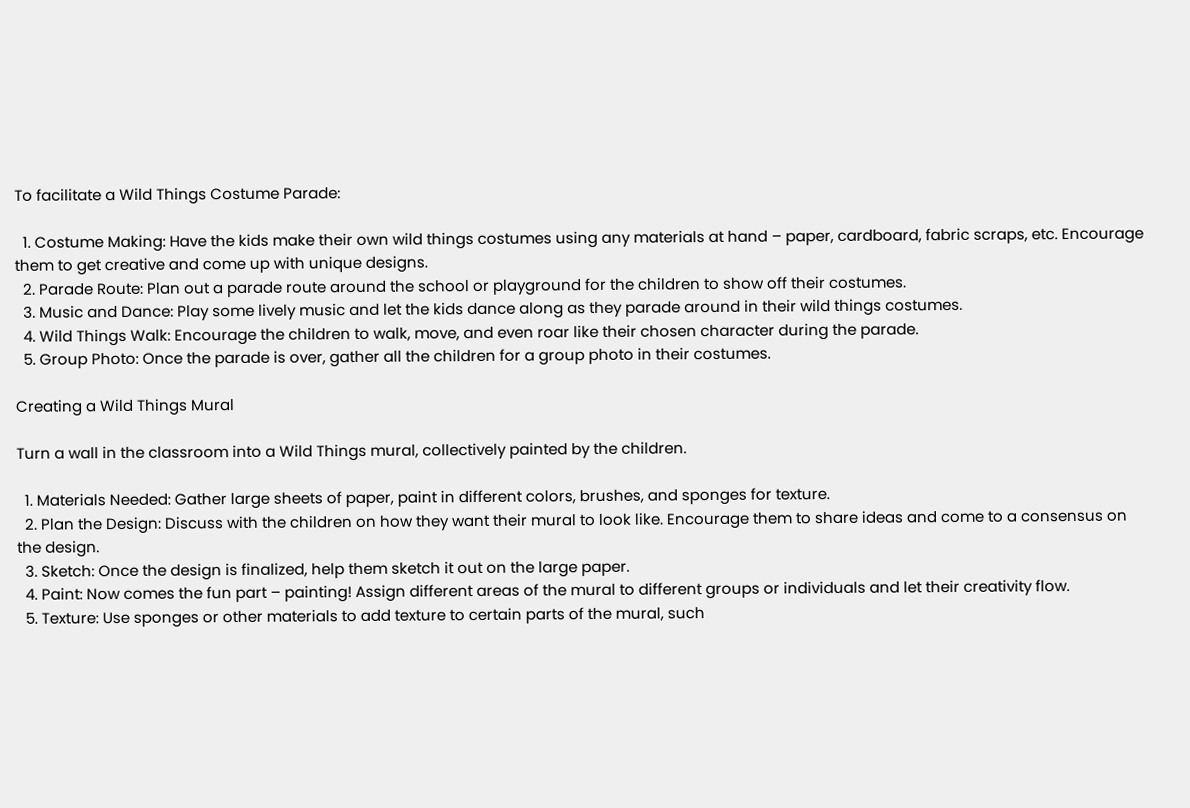To facilitate a Wild Things Costume Parade:

  1. Costume Making: Have the kids make their own wild things costumes using any materials at hand – paper, cardboard, fabric scraps, etc. Encourage them to get creative and come up with unique designs.
  2. Parade Route: Plan out a parade route around the school or playground for the children to show off their costumes.
  3. Music and Dance: Play some lively music and let the kids dance along as they parade around in their wild things costumes.
  4. Wild Things Walk: Encourage the children to walk, move, and even roar like their chosen character during the parade.
  5. Group Photo: Once the parade is over, gather all the children for a group photo in their costumes.

Creating a Wild Things Mural

Turn a wall in the classroom into a Wild Things mural, collectively painted by the children.

  1. Materials Needed: Gather large sheets of paper, paint in different colors, brushes, and sponges for texture.
  2. Plan the Design: Discuss with the children on how they want their mural to look like. Encourage them to share ideas and come to a consensus on the design.
  3. Sketch: Once the design is finalized, help them sketch it out on the large paper.
  4. Paint: Now comes the fun part – painting! Assign different areas of the mural to different groups or individuals and let their creativity flow.
  5. Texture: Use sponges or other materials to add texture to certain parts of the mural, such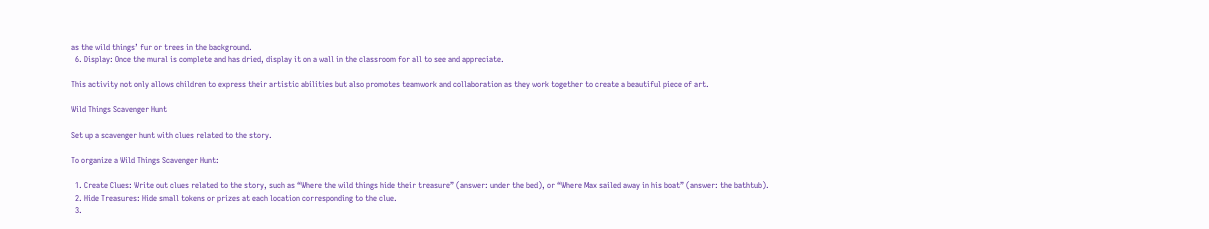as the wild things’ fur or trees in the background.
  6. Display: Once the mural is complete and has dried, display it on a wall in the classroom for all to see and appreciate.

This activity not only allows children to express their artistic abilities but also promotes teamwork and collaboration as they work together to create a beautiful piece of art.

Wild Things Scavenger Hunt

Set up a scavenger hunt with clues related to the story.

To organize a Wild Things Scavenger Hunt:

  1. Create Clues: Write out clues related to the story, such as “Where the wild things hide their treasure” (answer: under the bed), or “Where Max sailed away in his boat” (answer: the bathtub).
  2. Hide Treasures: Hide small tokens or prizes at each location corresponding to the clue.
  3.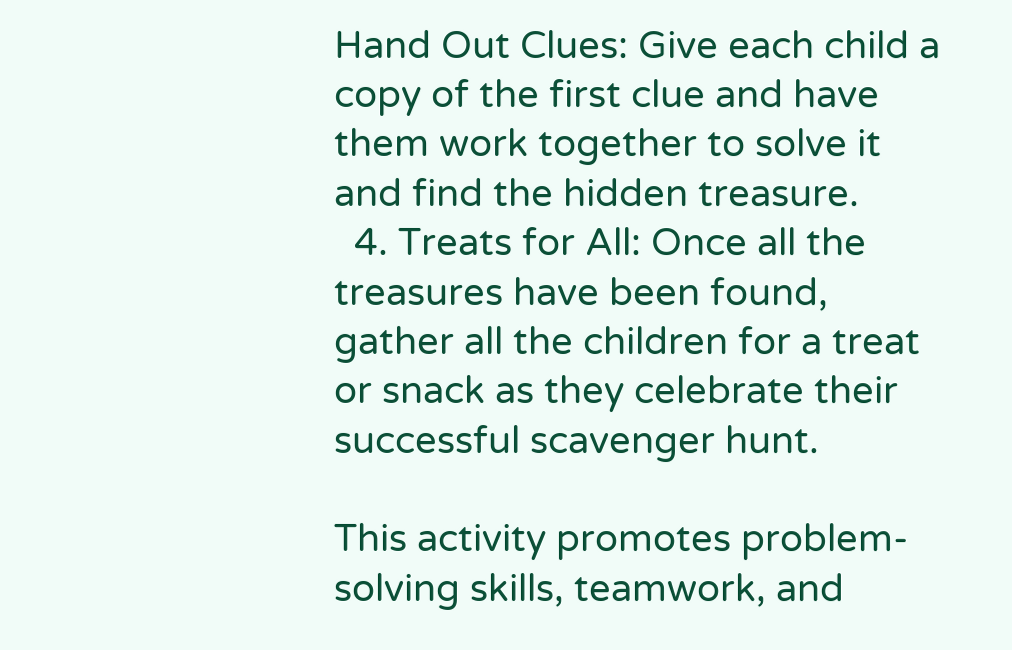Hand Out Clues: Give each child a copy of the first clue and have them work together to solve it and find the hidden treasure.
  4. Treats for All: Once all the treasures have been found, gather all the children for a treat or snack as they celebrate their successful scavenger hunt.

This activity promotes problem-solving skills, teamwork, and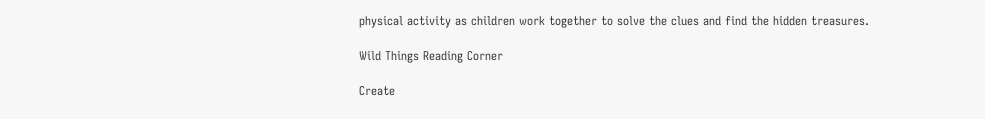physical activity as children work together to solve the clues and find the hidden treasures.

Wild Things Reading Corner

Create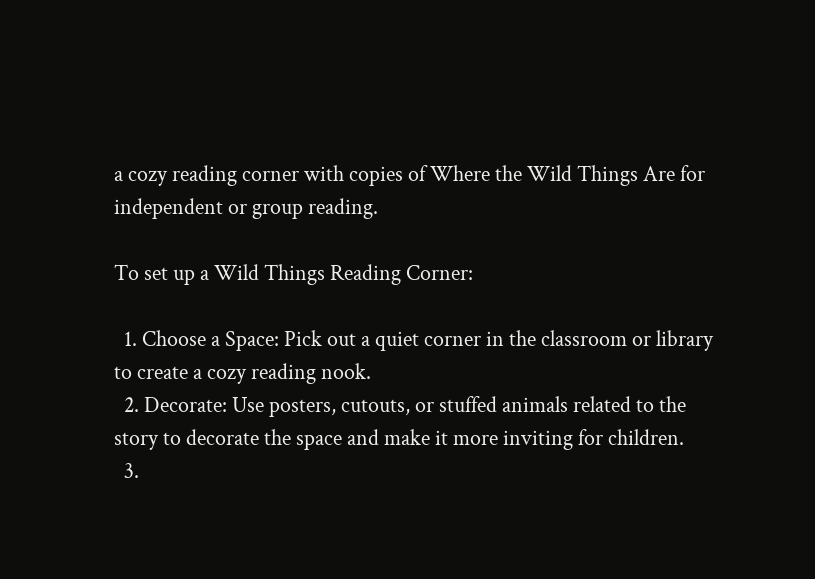a cozy reading corner with copies of Where the Wild Things Are for independent or group reading.

To set up a Wild Things Reading Corner:

  1. Choose a Space: Pick out a quiet corner in the classroom or library to create a cozy reading nook.
  2. Decorate: Use posters, cutouts, or stuffed animals related to the story to decorate the space and make it more inviting for children.
  3.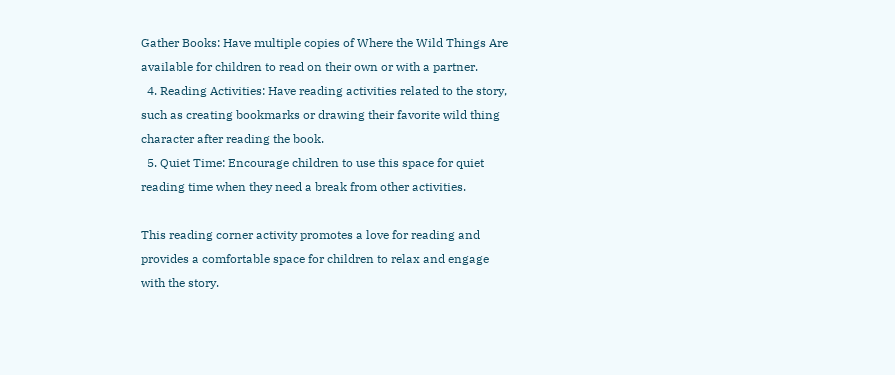Gather Books: Have multiple copies of Where the Wild Things Are available for children to read on their own or with a partner.
  4. Reading Activities: Have reading activities related to the story, such as creating bookmarks or drawing their favorite wild thing character after reading the book.
  5. Quiet Time: Encourage children to use this space for quiet reading time when they need a break from other activities.

This reading corner activity promotes a love for reading and provides a comfortable space for children to relax and engage with the story.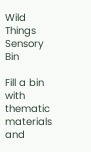Wild Things Sensory Bin

Fill a bin with thematic materials and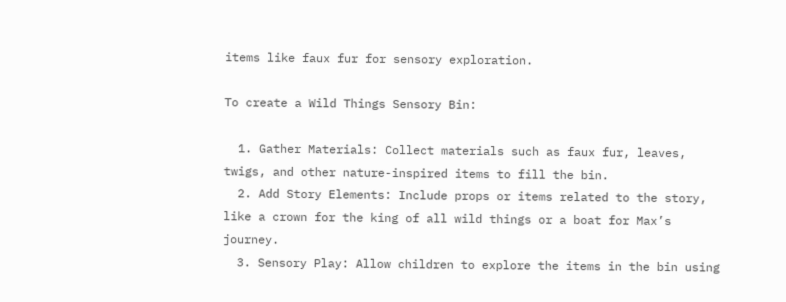items like faux fur for sensory exploration.

To create a Wild Things Sensory Bin:

  1. Gather Materials: Collect materials such as faux fur, leaves, twigs, and other nature-inspired items to fill the bin.
  2. Add Story Elements: Include props or items related to the story, like a crown for the king of all wild things or a boat for Max’s journey.
  3. Sensory Play: Allow children to explore the items in the bin using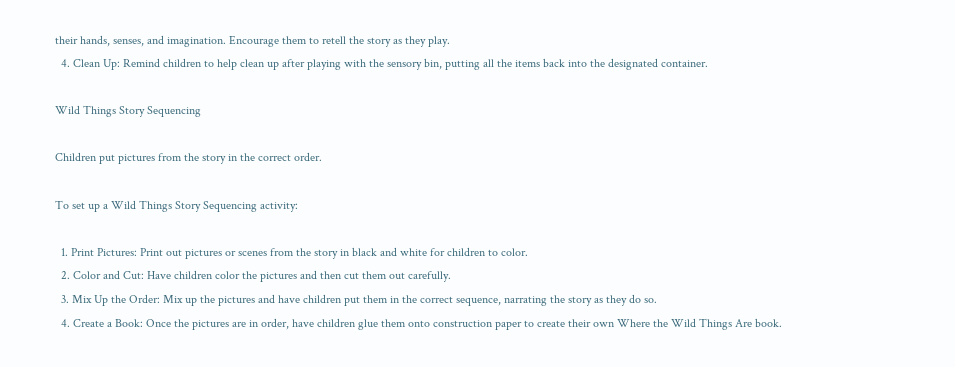their hands, senses, and imagination. Encourage them to retell the story as they play.
  4. Clean Up: Remind children to help clean up after playing with the sensory bin, putting all the items back into the designated container.

Wild Things Story Sequencing

Children put pictures from the story in the correct order.

To set up a Wild Things Story Sequencing activity:

  1. Print Pictures: Print out pictures or scenes from the story in black and white for children to color.
  2. Color and Cut: Have children color the pictures and then cut them out carefully.
  3. Mix Up the Order: Mix up the pictures and have children put them in the correct sequence, narrating the story as they do so.
  4. Create a Book: Once the pictures are in order, have children glue them onto construction paper to create their own Where the Wild Things Are book.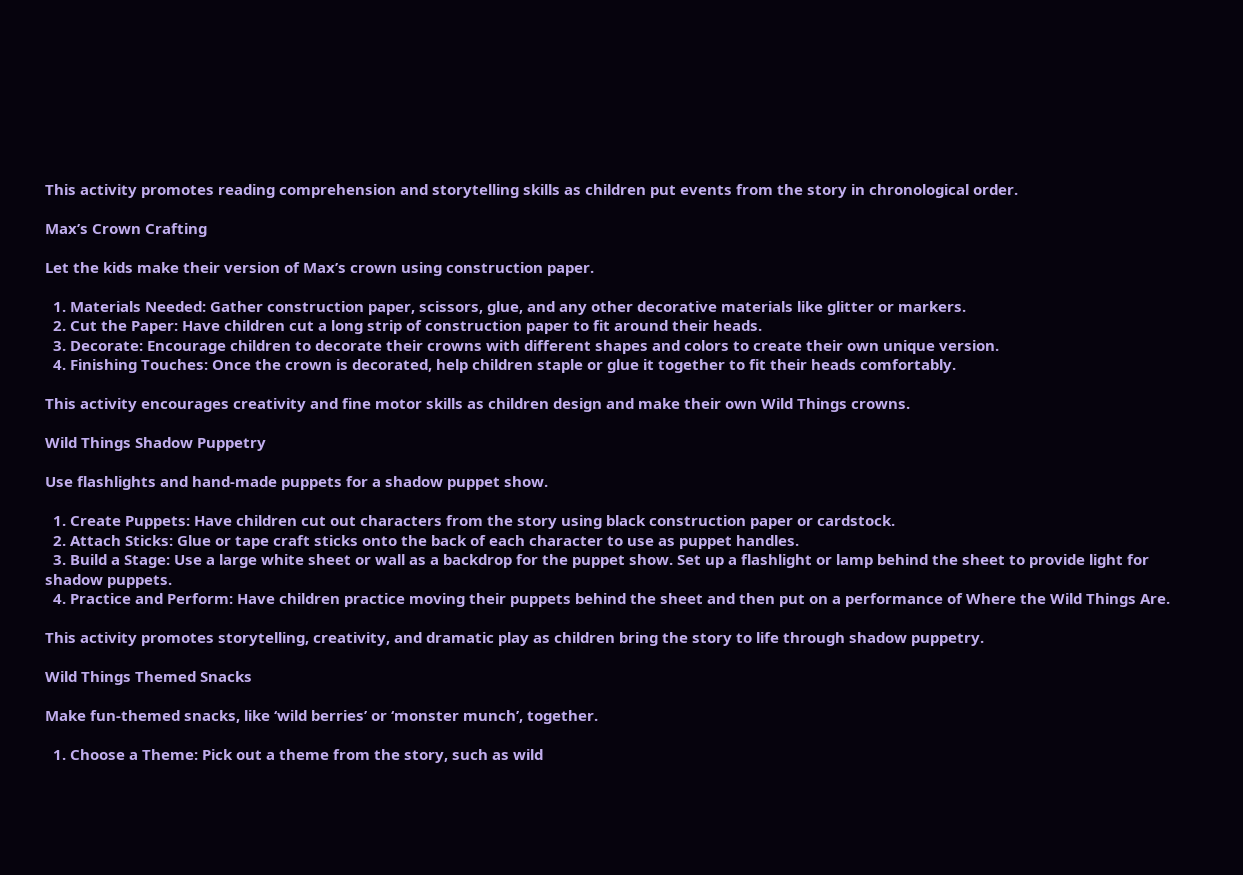This activity promotes reading comprehension and storytelling skills as children put events from the story in chronological order.

Max’s Crown Crafting

Let the kids make their version of Max’s crown using construction paper.

  1. Materials Needed: Gather construction paper, scissors, glue, and any other decorative materials like glitter or markers.
  2. Cut the Paper: Have children cut a long strip of construction paper to fit around their heads.
  3. Decorate: Encourage children to decorate their crowns with different shapes and colors to create their own unique version.
  4. Finishing Touches: Once the crown is decorated, help children staple or glue it together to fit their heads comfortably.

This activity encourages creativity and fine motor skills as children design and make their own Wild Things crowns.

Wild Things Shadow Puppetry

Use flashlights and hand-made puppets for a shadow puppet show.

  1. Create Puppets: Have children cut out characters from the story using black construction paper or cardstock.
  2. Attach Sticks: Glue or tape craft sticks onto the back of each character to use as puppet handles.
  3. Build a Stage: Use a large white sheet or wall as a backdrop for the puppet show. Set up a flashlight or lamp behind the sheet to provide light for shadow puppets.
  4. Practice and Perform: Have children practice moving their puppets behind the sheet and then put on a performance of Where the Wild Things Are.

This activity promotes storytelling, creativity, and dramatic play as children bring the story to life through shadow puppetry.

Wild Things Themed Snacks

Make fun-themed snacks, like ‘wild berries’ or ‘monster munch’, together.

  1. Choose a Theme: Pick out a theme from the story, such as wild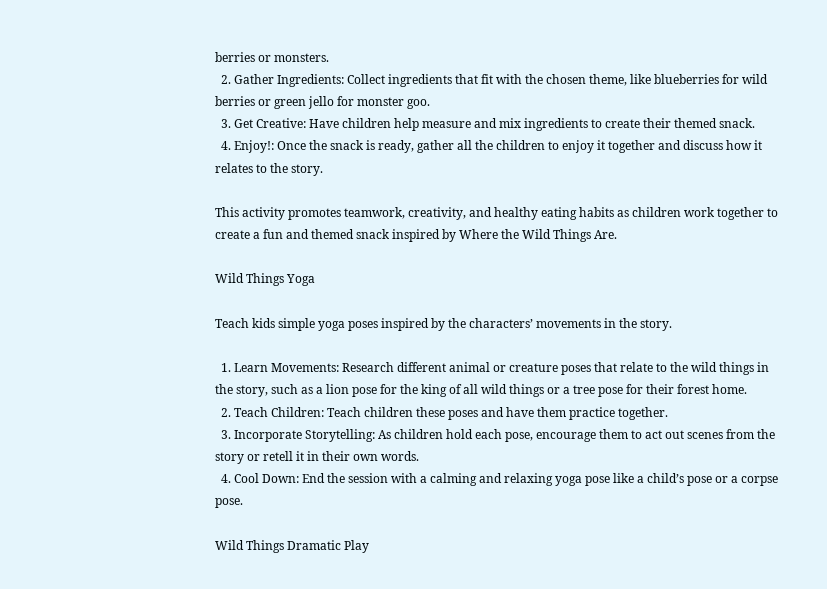berries or monsters.
  2. Gather Ingredients: Collect ingredients that fit with the chosen theme, like blueberries for wild berries or green jello for monster goo.
  3. Get Creative: Have children help measure and mix ingredients to create their themed snack.
  4. Enjoy!: Once the snack is ready, gather all the children to enjoy it together and discuss how it relates to the story.

This activity promotes teamwork, creativity, and healthy eating habits as children work together to create a fun and themed snack inspired by Where the Wild Things Are.

Wild Things Yoga

Teach kids simple yoga poses inspired by the characters’ movements in the story.

  1. Learn Movements: Research different animal or creature poses that relate to the wild things in the story, such as a lion pose for the king of all wild things or a tree pose for their forest home.
  2. Teach Children: Teach children these poses and have them practice together.
  3. Incorporate Storytelling: As children hold each pose, encourage them to act out scenes from the story or retell it in their own words.
  4. Cool Down: End the session with a calming and relaxing yoga pose like a child’s pose or a corpse pose.

Wild Things Dramatic Play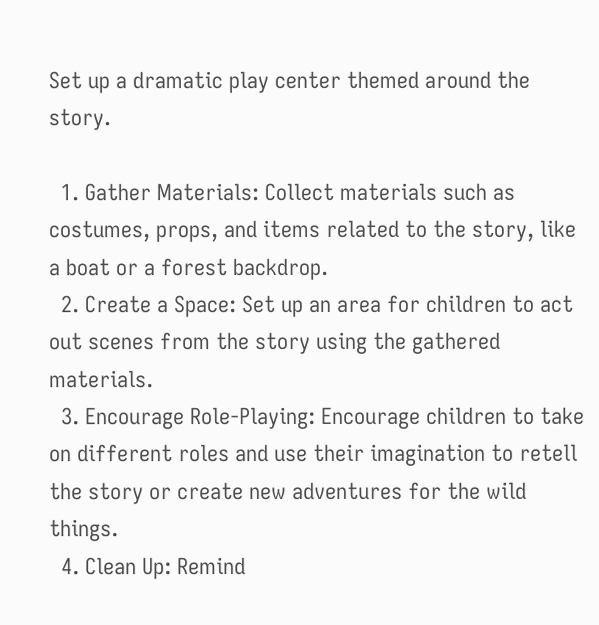Set up a dramatic play center themed around the story.

  1. Gather Materials: Collect materials such as costumes, props, and items related to the story, like a boat or a forest backdrop.
  2. Create a Space: Set up an area for children to act out scenes from the story using the gathered materials.
  3. Encourage Role-Playing: Encourage children to take on different roles and use their imagination to retell the story or create new adventures for the wild things.
  4. Clean Up: Remind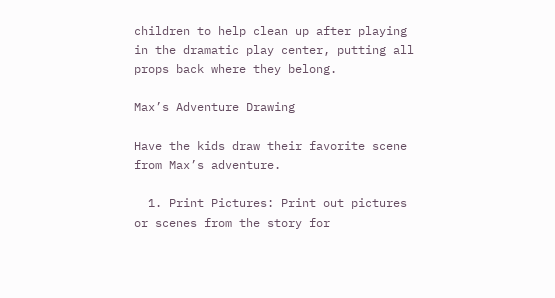children to help clean up after playing in the dramatic play center, putting all props back where they belong.

Max’s Adventure Drawing

Have the kids draw their favorite scene from Max’s adventure.

  1. Print Pictures: Print out pictures or scenes from the story for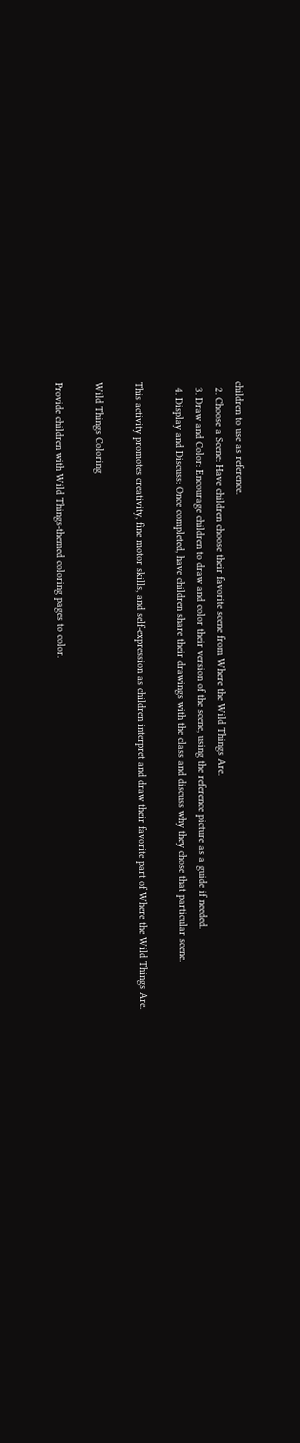children to use as reference.
  2. Choose a Scene: Have children choose their favorite scene from Where the Wild Things Are.
  3. Draw and Color: Encourage children to draw and color their version of the scene, using the reference picture as a guide if needed.
  4. Display and Discuss: Once completed, have children share their drawings with the class and discuss why they chose that particular scene.

This activity promotes creativity, fine motor skills, and self-expression as children interpret and draw their favorite part of Where the Wild Things Are.

Wild Things Coloring

Provide children with Wild Things-themed coloring pages to color.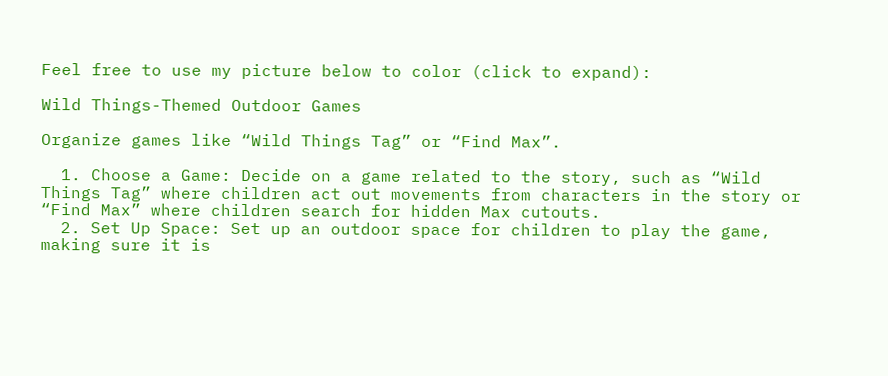Feel free to use my picture below to color (click to expand):

Wild Things-Themed Outdoor Games

Organize games like “Wild Things Tag” or “Find Max”.

  1. Choose a Game: Decide on a game related to the story, such as “Wild Things Tag” where children act out movements from characters in the story or “Find Max” where children search for hidden Max cutouts.
  2. Set Up Space: Set up an outdoor space for children to play the game, making sure it is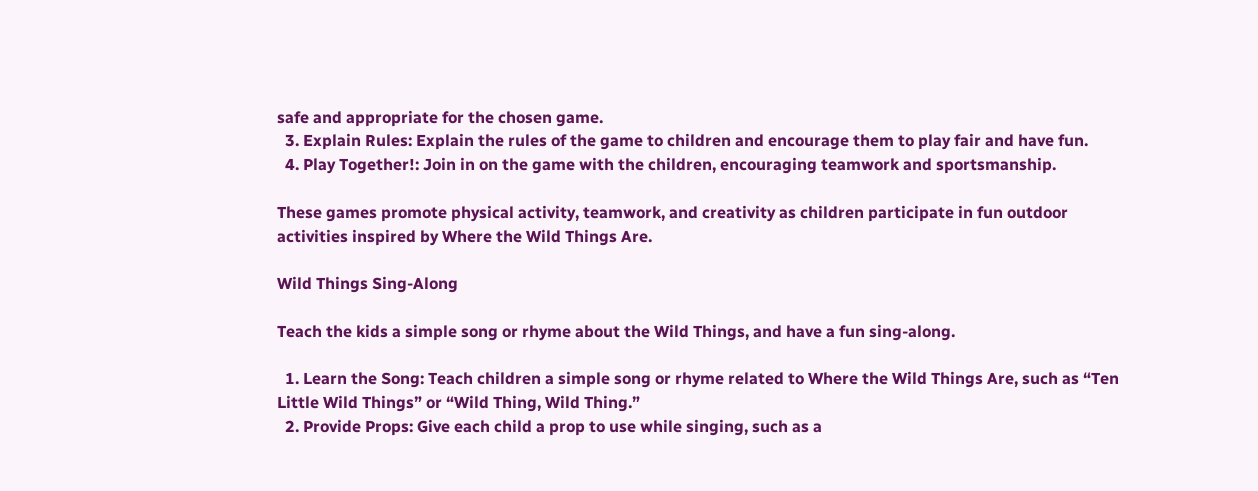safe and appropriate for the chosen game.
  3. Explain Rules: Explain the rules of the game to children and encourage them to play fair and have fun.
  4. Play Together!: Join in on the game with the children, encouraging teamwork and sportsmanship.

These games promote physical activity, teamwork, and creativity as children participate in fun outdoor activities inspired by Where the Wild Things Are.

Wild Things Sing-Along

Teach the kids a simple song or rhyme about the Wild Things, and have a fun sing-along.

  1. Learn the Song: Teach children a simple song or rhyme related to Where the Wild Things Are, such as “Ten Little Wild Things” or “Wild Thing, Wild Thing.”
  2. Provide Props: Give each child a prop to use while singing, such as a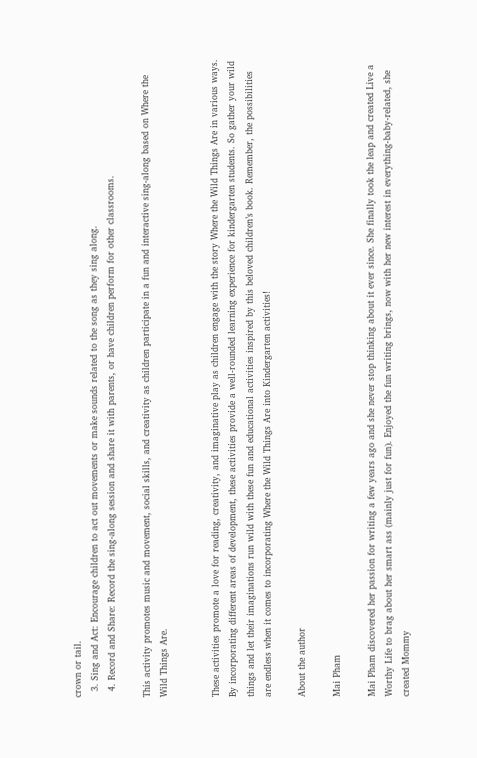crown or tail.
  3. Sing and Act: Encourage children to act out movements or make sounds related to the song as they sing along.
  4. Record and Share: Record the sing-along session and share it with parents, or have children perform for other classrooms.

This activity promotes music and movement, social skills, and creativity as children participate in a fun and interactive sing-along based on Where the Wild Things Are.


These activities promote a love for reading, creativity, and imaginative play as children engage with the story Where the Wild Things Are in various ways. By incorporating different areas of development, these activities provide a well-rounded learning experience for kindergarten students. So gather your wild things and let their imaginations run wild with these fun and educational activities inspired by this beloved children’s book. Remember, the possibilities are endless when it comes to incorporating Where the Wild Things Are into Kindergarten activities!

About the author

Mai Pham

Mai Pham discovered her passion for writing a few years ago and she never stop thinking about it ever since. She finally took the leap and created Live a Worthy Life to brag about her smart ass (mainly just for fun). Enjoyed the fun writing brings, now with her new interest in everything-baby-related, she created Mommy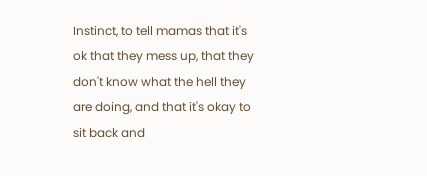Instinct, to tell mamas that it's ok that they mess up, that they don't know what the hell they are doing, and that it's okay to sit back and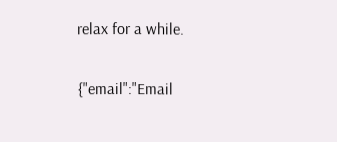relax for a while.

{"email":"Email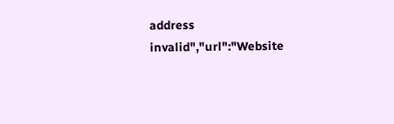address invalid","url":"Website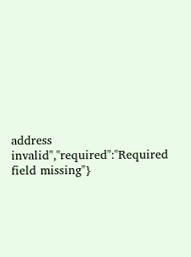address invalid","required":"Required field missing"}